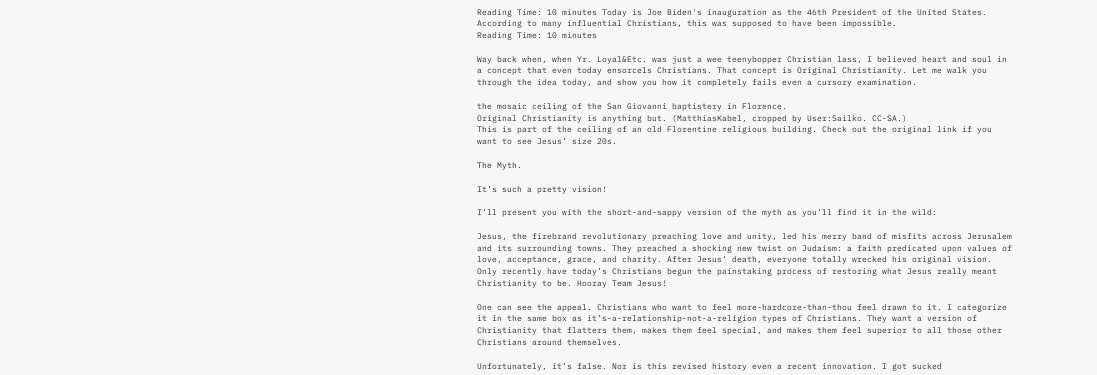Reading Time: 10 minutes Today is Joe Biden's inauguration as the 46th President of the United States. According to many influential Christians, this was supposed to have been impossible.
Reading Time: 10 minutes

Way back when, when Yr. Loyal&Etc. was just a wee teenybopper Christian lass, I believed heart and soul in a concept that even today ensorcels Christians. That concept is Original Christianity. Let me walk you through the idea today, and show you how it completely fails even a cursory examination.

the mosaic ceiling of the San Giovanni baptistery in Florence.
Original Christianity is anything but. (MatthiasKabel, cropped by User:Sailko. CC-SA.)
This is part of the ceiling of an old Florentine religious building. Check out the original link if you want to see Jesus’ size 20s.

The Myth.

It’s such a pretty vision!

I’ll present you with the short-and-sappy version of the myth as you’ll find it in the wild:

Jesus, the firebrand revolutionary preaching love and unity, led his merry band of misfits across Jerusalem and its surrounding towns. They preached a shocking new twist on Judaism: a faith predicated upon values of love, acceptance, grace, and charity. After Jesus’ death, everyone totally wrecked his original vision. Only recently have today’s Christians begun the painstaking process of restoring what Jesus really meant Christianity to be. Hooray Team Jesus!

One can see the appeal. Christians who want to feel more-hardcore-than-thou feel drawn to it. I categorize it in the same box as it’s-a-relationship-not-a-religion types of Christians. They want a version of Christianity that flatters them, makes them feel special, and makes them feel superior to all those other Christians around themselves.

Unfortunately, it’s false. Nor is this revised history even a recent innovation. I got sucked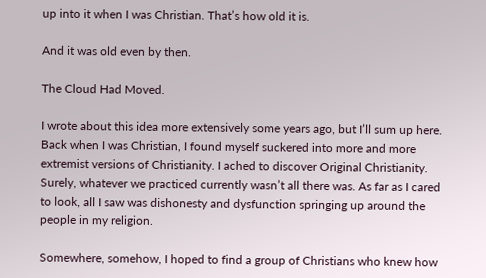up into it when I was Christian. That’s how old it is.

And it was old even by then.

The Cloud Had Moved.

I wrote about this idea more extensively some years ago, but I’ll sum up here. Back when I was Christian, I found myself suckered into more and more extremist versions of Christianity. I ached to discover Original Christianity. Surely, whatever we practiced currently wasn’t all there was. As far as I cared to look, all I saw was dishonesty and dysfunction springing up around the people in my religion.

Somewhere, somehow, I hoped to find a group of Christians who knew how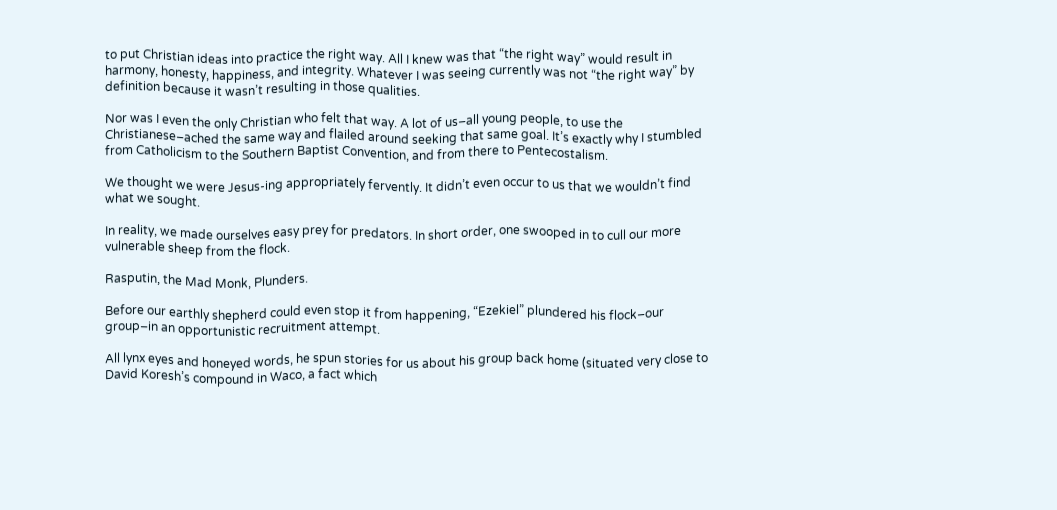to put Christian ideas into practice the right way. All I knew was that “the right way” would result in harmony, honesty, happiness, and integrity. Whatever I was seeing currently was not “the right way” by definition because it wasn’t resulting in those qualities.

Nor was I even the only Christian who felt that way. A lot of us–all young people, to use the Christianese–ached the same way and flailed around seeking that same goal. It’s exactly why I stumbled from Catholicism to the Southern Baptist Convention, and from there to Pentecostalism.

We thought we were Jesus-ing appropriately fervently. It didn’t even occur to us that we wouldn’t find what we sought.

In reality, we made ourselves easy prey for predators. In short order, one swooped in to cull our more vulnerable sheep from the flock.

Rasputin, the Mad Monk, Plunders.

Before our earthly shepherd could even stop it from happening, “Ezekiel” plundered his flock–our group–in an opportunistic recruitment attempt.

All lynx eyes and honeyed words, he spun stories for us about his group back home (situated very close to David Koresh’s compound in Waco, a fact which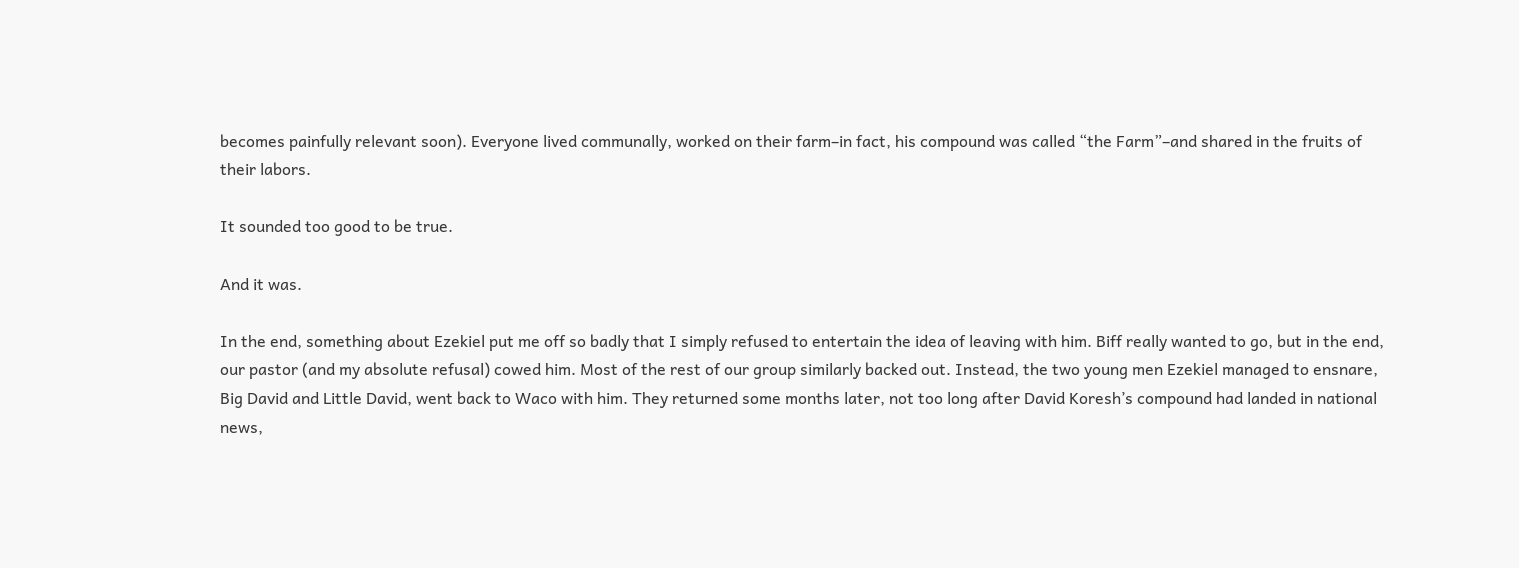becomes painfully relevant soon). Everyone lived communally, worked on their farm–in fact, his compound was called “the Farm”–and shared in the fruits of their labors.

It sounded too good to be true.

And it was.

In the end, something about Ezekiel put me off so badly that I simply refused to entertain the idea of leaving with him. Biff really wanted to go, but in the end, our pastor (and my absolute refusal) cowed him. Most of the rest of our group similarly backed out. Instead, the two young men Ezekiel managed to ensnare, Big David and Little David, went back to Waco with him. They returned some months later, not too long after David Koresh’s compound had landed in national news,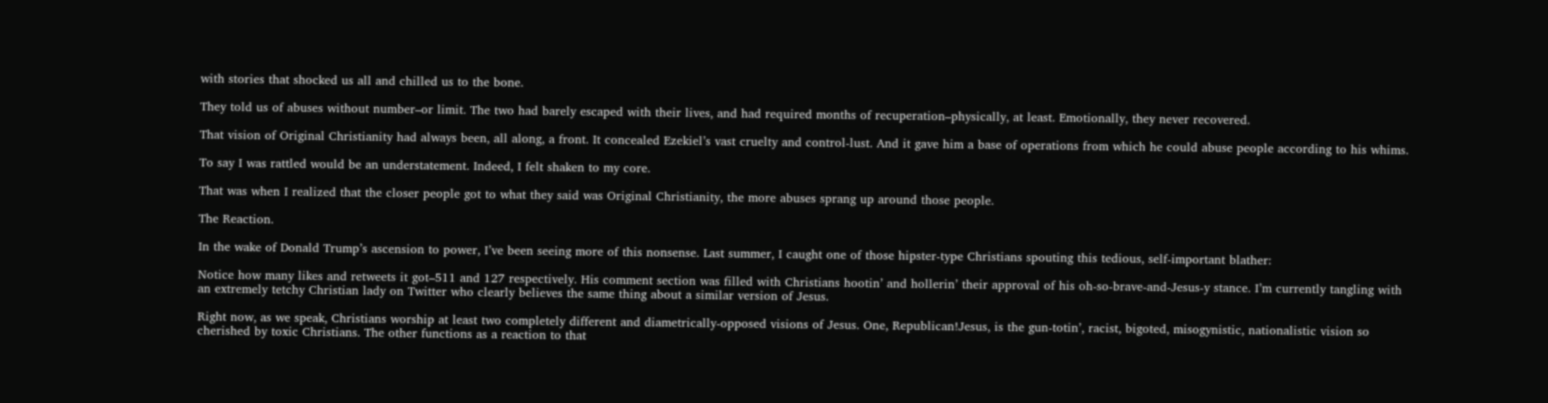with stories that shocked us all and chilled us to the bone.

They told us of abuses without number–or limit. The two had barely escaped with their lives, and had required months of recuperation–physically, at least. Emotionally, they never recovered.

That vision of Original Christianity had always been, all along, a front. It concealed Ezekiel’s vast cruelty and control-lust. And it gave him a base of operations from which he could abuse people according to his whims.

To say I was rattled would be an understatement. Indeed, I felt shaken to my core.

That was when I realized that the closer people got to what they said was Original Christianity, the more abuses sprang up around those people.

The Reaction.

In the wake of Donald Trump’s ascension to power, I’ve been seeing more of this nonsense. Last summer, I caught one of those hipster-type Christians spouting this tedious, self-important blather:

Notice how many likes and retweets it got–511 and 127 respectively. His comment section was filled with Christians hootin’ and hollerin’ their approval of his oh-so-brave-and-Jesus-y stance. I’m currently tangling with an extremely tetchy Christian lady on Twitter who clearly believes the same thing about a similar version of Jesus.

Right now, as we speak, Christians worship at least two completely different and diametrically-opposed visions of Jesus. One, Republican!Jesus, is the gun-totin’, racist, bigoted, misogynistic, nationalistic vision so cherished by toxic Christians. The other functions as a reaction to that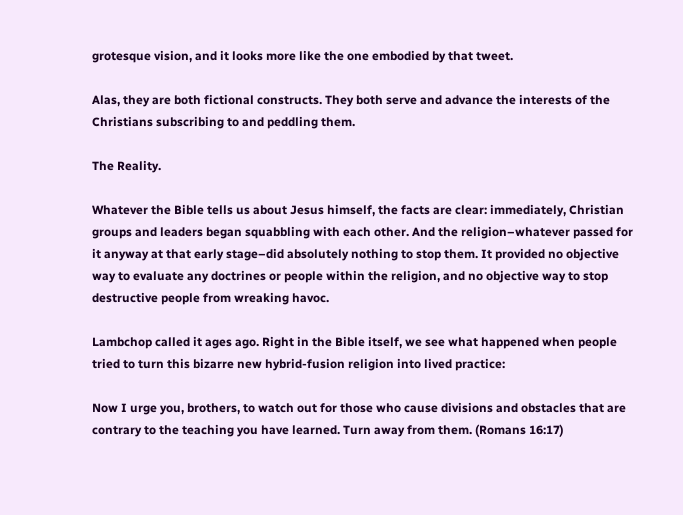grotesque vision, and it looks more like the one embodied by that tweet.

Alas, they are both fictional constructs. They both serve and advance the interests of the Christians subscribing to and peddling them.

The Reality.

Whatever the Bible tells us about Jesus himself, the facts are clear: immediately, Christian groups and leaders began squabbling with each other. And the religion–whatever passed for it anyway at that early stage–did absolutely nothing to stop them. It provided no objective way to evaluate any doctrines or people within the religion, and no objective way to stop destructive people from wreaking havoc.

Lambchop called it ages ago. Right in the Bible itself, we see what happened when people tried to turn this bizarre new hybrid-fusion religion into lived practice:

Now I urge you, brothers, to watch out for those who cause divisions and obstacles that are contrary to the teaching you have learned. Turn away from them. (Romans 16:17)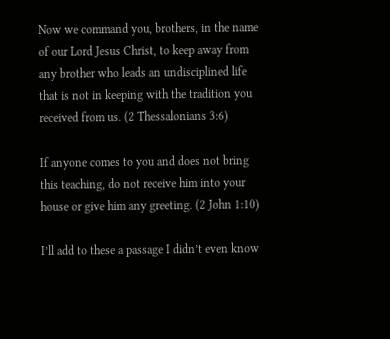Now we command you, brothers, in the name of our Lord Jesus Christ, to keep away from any brother who leads an undisciplined life that is not in keeping with the tradition you received from us. (2 Thessalonians 3:6)

If anyone comes to you and does not bring this teaching, do not receive him into your house or give him any greeting. (2 John 1:10)

I’ll add to these a passage I didn’t even know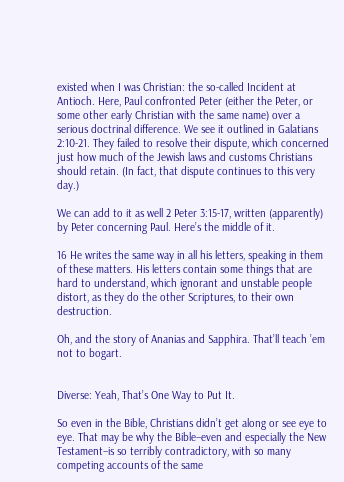existed when I was Christian: the so-called Incident at Antioch. Here, Paul confronted Peter (either the Peter, or some other early Christian with the same name) over a serious doctrinal difference. We see it outlined in Galatians 2:10-21. They failed to resolve their dispute, which concerned just how much of the Jewish laws and customs Christians should retain. (In fact, that dispute continues to this very day.)

We can add to it as well 2 Peter 3:15-17, written (apparently) by Peter concerning Paul. Here’s the middle of it.

16 He writes the same way in all his letters, speaking in them of these matters. His letters contain some things that are hard to understand, which ignorant and unstable people distort, as they do the other Scriptures, to their own destruction.

Oh, and the story of Ananias and Sapphira. That’ll teach ’em not to bogart.


Diverse: Yeah, That’s One Way to Put It.

So even in the Bible, Christians didn’t get along or see eye to eye. That may be why the Bible–even and especially the New Testament–is so terribly contradictory, with so many competing accounts of the same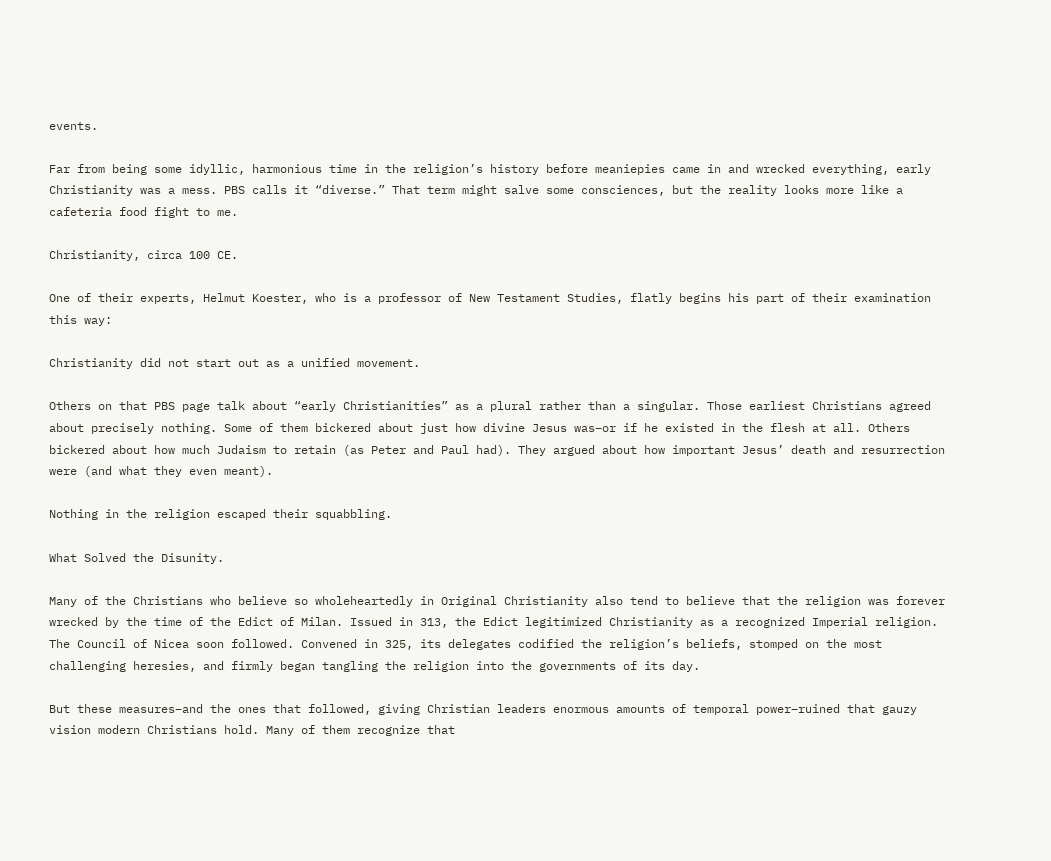events.

Far from being some idyllic, harmonious time in the religion’s history before meaniepies came in and wrecked everything, early Christianity was a mess. PBS calls it “diverse.” That term might salve some consciences, but the reality looks more like a cafeteria food fight to me.

Christianity, circa 100 CE.

One of their experts, Helmut Koester, who is a professor of New Testament Studies, flatly begins his part of their examination this way:

Christianity did not start out as a unified movement.

Others on that PBS page talk about “early Christianities” as a plural rather than a singular. Those earliest Christians agreed about precisely nothing. Some of them bickered about just how divine Jesus was–or if he existed in the flesh at all. Others bickered about how much Judaism to retain (as Peter and Paul had). They argued about how important Jesus’ death and resurrection were (and what they even meant).

Nothing in the religion escaped their squabbling.

What Solved the Disunity.

Many of the Christians who believe so wholeheartedly in Original Christianity also tend to believe that the religion was forever wrecked by the time of the Edict of Milan. Issued in 313, the Edict legitimized Christianity as a recognized Imperial religion. The Council of Nicea soon followed. Convened in 325, its delegates codified the religion’s beliefs, stomped on the most challenging heresies, and firmly began tangling the religion into the governments of its day.

But these measures–and the ones that followed, giving Christian leaders enormous amounts of temporal power–ruined that gauzy vision modern Christians hold. Many of them recognize that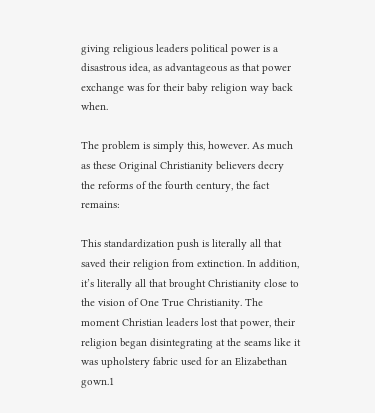giving religious leaders political power is a disastrous idea, as advantageous as that power exchange was for their baby religion way back when.

The problem is simply this, however. As much as these Original Christianity believers decry the reforms of the fourth century, the fact remains:

This standardization push is literally all that saved their religion from extinction. In addition, it’s literally all that brought Christianity close to the vision of One True Christianity. The moment Christian leaders lost that power, their religion began disintegrating at the seams like it was upholstery fabric used for an Elizabethan gown.1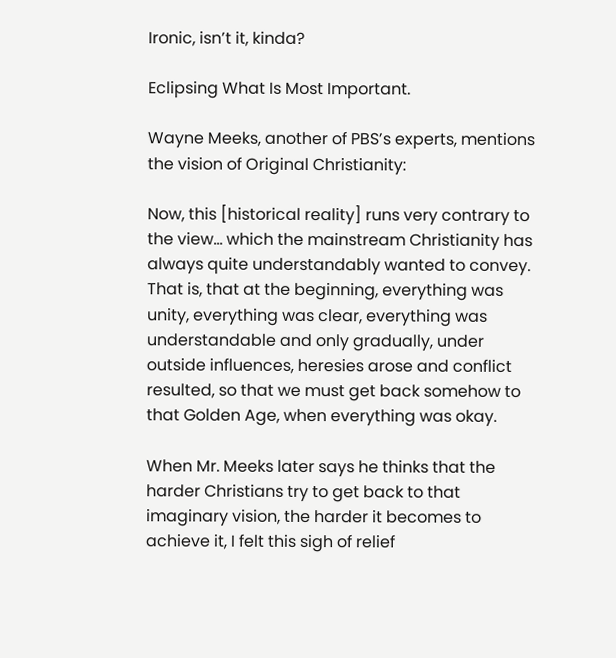Ironic, isn’t it, kinda?

Eclipsing What Is Most Important.

Wayne Meeks, another of PBS’s experts, mentions the vision of Original Christianity:

Now, this [historical reality] runs very contrary to the view… which the mainstream Christianity has always quite understandably wanted to convey. That is, that at the beginning, everything was unity, everything was clear, everything was understandable and only gradually, under outside influences, heresies arose and conflict resulted, so that we must get back somehow to that Golden Age, when everything was okay.

When Mr. Meeks later says he thinks that the harder Christians try to get back to that imaginary vision, the harder it becomes to achieve it, I felt this sigh of relief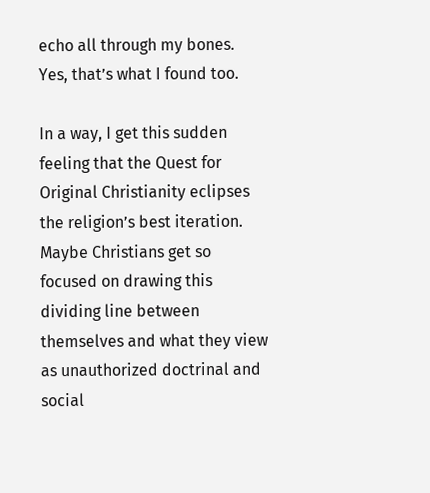echo all through my bones. Yes, that’s what I found too.

In a way, I get this sudden feeling that the Quest for Original Christianity eclipses the religion’s best iteration. Maybe Christians get so focused on drawing this dividing line between themselves and what they view as unauthorized doctrinal and social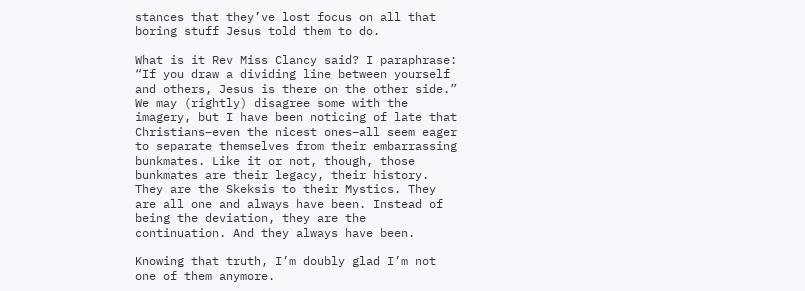stances that they’ve lost focus on all that boring stuff Jesus told them to do.

What is it Rev Miss Clancy said? I paraphrase: “If you draw a dividing line between yourself and others, Jesus is there on the other side.” We may (rightly) disagree some with the imagery, but I have been noticing of late that Christians–even the nicest ones–all seem eager to separate themselves from their embarrassing bunkmates. Like it or not, though, those bunkmates are their legacy, their history. They are the Skeksis to their Mystics. They are all one and always have been. Instead of being the deviation, they are the continuation. And they always have been.

Knowing that truth, I’m doubly glad I’m not one of them anymore.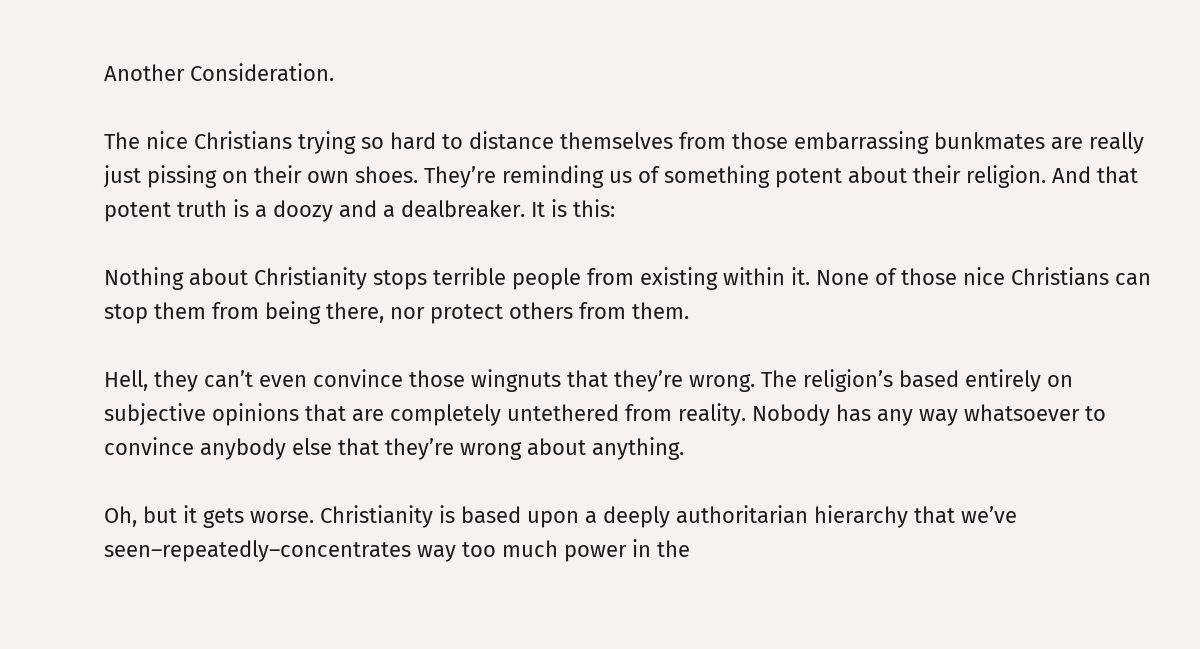Another Consideration.

The nice Christians trying so hard to distance themselves from those embarrassing bunkmates are really just pissing on their own shoes. They’re reminding us of something potent about their religion. And that potent truth is a doozy and a dealbreaker. It is this:

Nothing about Christianity stops terrible people from existing within it. None of those nice Christians can stop them from being there, nor protect others from them.

Hell, they can’t even convince those wingnuts that they’re wrong. The religion’s based entirely on subjective opinions that are completely untethered from reality. Nobody has any way whatsoever to convince anybody else that they’re wrong about anything.

Oh, but it gets worse. Christianity is based upon a deeply authoritarian hierarchy that we’ve seen–repeatedly–concentrates way too much power in the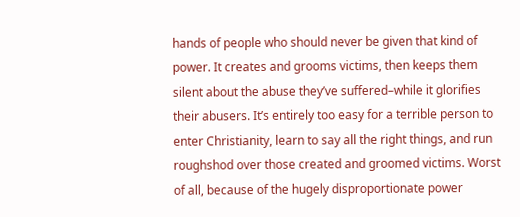hands of people who should never be given that kind of power. It creates and grooms victims, then keeps them silent about the abuse they’ve suffered–while it glorifies their abusers. It’s entirely too easy for a terrible person to enter Christianity, learn to say all the right things, and run roughshod over those created and groomed victims. Worst of all, because of the hugely disproportionate power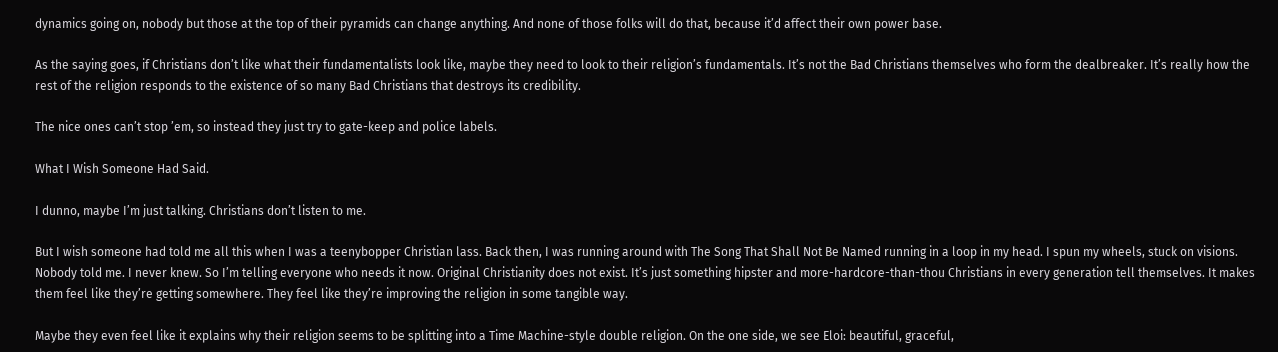dynamics going on, nobody but those at the top of their pyramids can change anything. And none of those folks will do that, because it’d affect their own power base.

As the saying goes, if Christians don’t like what their fundamentalists look like, maybe they need to look to their religion’s fundamentals. It’s not the Bad Christians themselves who form the dealbreaker. It’s really how the rest of the religion responds to the existence of so many Bad Christians that destroys its credibility.

The nice ones can’t stop ’em, so instead they just try to gate-keep and police labels.

What I Wish Someone Had Said.

I dunno, maybe I’m just talking. Christians don’t listen to me.

But I wish someone had told me all this when I was a teenybopper Christian lass. Back then, I was running around with The Song That Shall Not Be Named running in a loop in my head. I spun my wheels, stuck on visions. Nobody told me. I never knew. So I’m telling everyone who needs it now. Original Christianity does not exist. It’s just something hipster and more-hardcore-than-thou Christians in every generation tell themselves. It makes them feel like they’re getting somewhere. They feel like they’re improving the religion in some tangible way.

Maybe they even feel like it explains why their religion seems to be splitting into a Time Machine-style double religion. On the one side, we see Eloi: beautiful, graceful,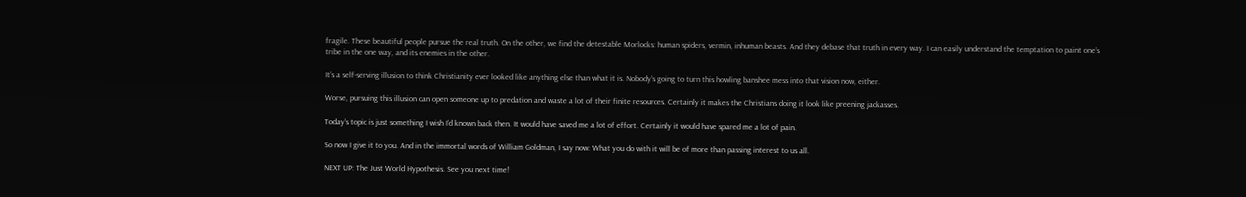fragile. These beautiful people pursue the real truth. On the other, we find the detestable Morlocks: human spiders, vermin, inhuman beasts. And they debase that truth in every way. I can easily understand the temptation to paint one’s tribe in the one way, and its enemies in the other.

It’s a self-serving illusion to think Christianity ever looked like anything else than what it is. Nobody’s going to turn this howling banshee mess into that vision now, either.

Worse, pursuing this illusion can open someone up to predation and waste a lot of their finite resources. Certainly it makes the Christians doing it look like preening jackasses.

Today’s topic is just something I wish I’d known back then. It would have saved me a lot of effort. Certainly it would have spared me a lot of pain.

So now I give it to you. And in the immortal words of William Goldman, I say now: What you do with it will be of more than passing interest to us all.

NEXT UP: The Just World Hypothesis. See you next time!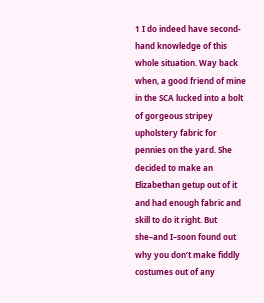1 I do indeed have second-hand knowledge of this whole situation. Way back when, a good friend of mine in the SCA lucked into a bolt of gorgeous stripey upholstery fabric for pennies on the yard. She decided to make an Elizabethan getup out of it and had enough fabric and skill to do it right. But she–and I–soon found out why you don’t make fiddly costumes out of any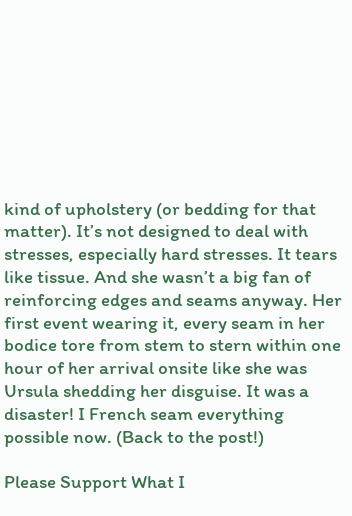kind of upholstery (or bedding for that matter). It’s not designed to deal with stresses, especially hard stresses. It tears like tissue. And she wasn’t a big fan of reinforcing edges and seams anyway. Her first event wearing it, every seam in her bodice tore from stem to stern within one hour of her arrival onsite like she was Ursula shedding her disguise. It was a disaster! I French seam everything possible now. (Back to the post!)

Please Support What I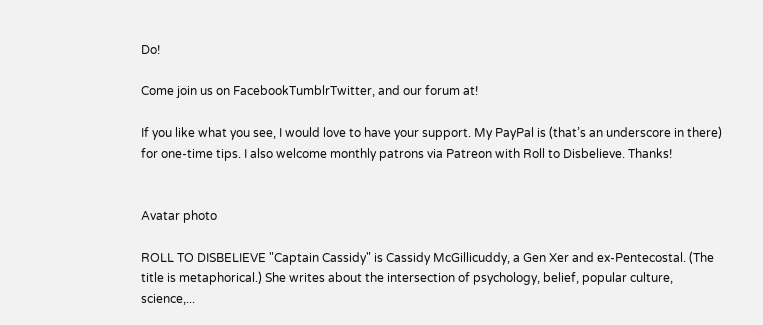Do!

Come join us on FacebookTumblrTwitter, and our forum at!

If you like what you see, I would love to have your support. My PayPal is (that’s an underscore in there) for one-time tips. I also welcome monthly patrons via Patreon with Roll to Disbelieve. Thanks!


Avatar photo

ROLL TO DISBELIEVE "Captain Cassidy" is Cassidy McGillicuddy, a Gen Xer and ex-Pentecostal. (The title is metaphorical.) She writes about the intersection of psychology, belief, popular culture, science,...